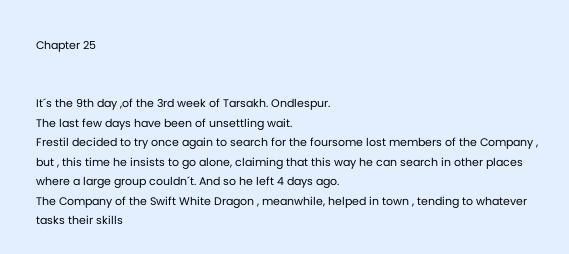Chapter 25


It´s the 9th day ,of the 3rd week of Tarsakh. Ondlespur.
The last few days have been of unsettling wait.
Frestil decided to try once again to search for the foursome lost members of the Company , but , this time he insists to go alone, claiming that this way he can search in other places where a large group couldn´t. And so he left 4 days ago.
The Company of the Swift White Dragon , meanwhile, helped in town , tending to whatever tasks their skills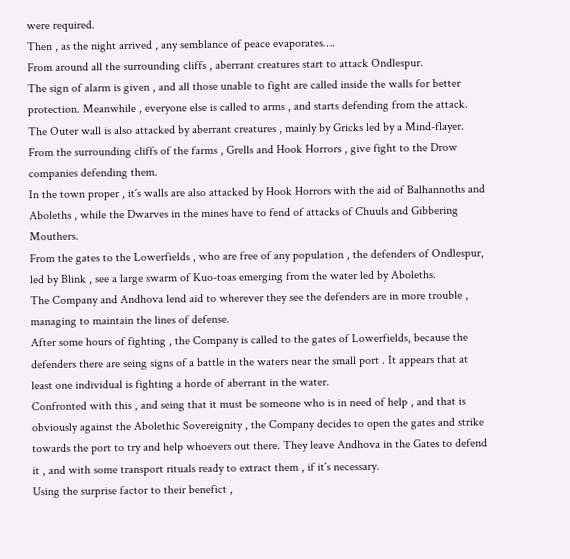were required.
Then , as the night arrived , any semblance of peace evaporates….
From around all the surrounding cliffs , aberrant creatures start to attack Ondlespur.
The sign of alarm is given , and all those unable to fight are called inside the walls for better protection. Meanwhile , everyone else is called to arms , and starts defending from the attack.
The Outer wall is also attacked by aberrant creatures , mainly by Gricks led by a Mind-flayer.
From the surrounding cliffs of the farms , Grells and Hook Horrors , give fight to the Drow companies defending them.
In the town proper , it´s walls are also attacked by Hook Horrors with the aid of Balhannoths and Aboleths , while the Dwarves in the mines have to fend of attacks of Chuuls and Gibbering Mouthers.
From the gates to the Lowerfields , who are free of any population , the defenders of Ondlespur, led by Blink , see a large swarm of Kuo-toas emerging from the water led by Aboleths.
The Company and Andhova lend aid to wherever they see the defenders are in more trouble , managing to maintain the lines of defense.
After some hours of fighting , the Company is called to the gates of Lowerfields, because the defenders there are seing signs of a battle in the waters near the small port . It appears that at least one individual is fighting a horde of aberrant in the water.
Confronted with this , and seing that it must be someone who is in need of help , and that is obviously against the Abolethic Sovereignity , the Company decides to open the gates and strike towards the port to try and help whoevers out there. They leave Andhova in the Gates to defend it , and with some transport rituals ready to extract them , if it´s necessary.
Using the surprise factor to their benefict ,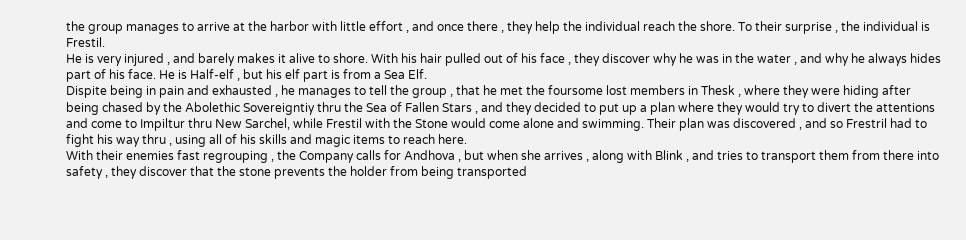the group manages to arrive at the harbor with little effort , and once there , they help the individual reach the shore. To their surprise , the individual is Frestil.
He is very injured , and barely makes it alive to shore. With his hair pulled out of his face , they discover why he was in the water , and why he always hides part of his face. He is Half-elf , but his elf part is from a Sea Elf.
Dispite being in pain and exhausted , he manages to tell the group , that he met the foursome lost members in Thesk , where they were hiding after being chased by the Abolethic Sovereigntiy thru the Sea of Fallen Stars , and they decided to put up a plan where they would try to divert the attentions and come to Impiltur thru New Sarchel, while Frestil with the Stone would come alone and swimming. Their plan was discovered , and so Frestril had to fight his way thru , using all of his skills and magic items to reach here.
With their enemies fast regrouping , the Company calls for Andhova , but when she arrives , along with Blink , and tries to transport them from there into safety , they discover that the stone prevents the holder from being transported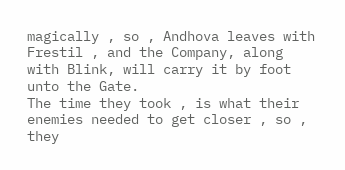magically , so , Andhova leaves with Frestil , and the Company, along with Blink, will carry it by foot unto the Gate.
The time they took , is what their enemies needed to get closer , so , they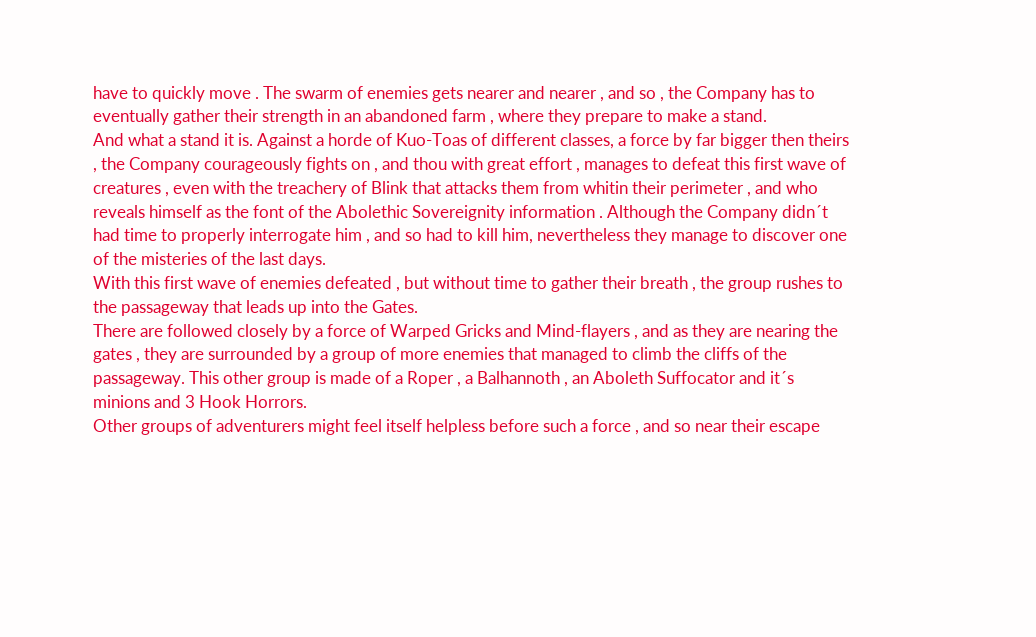have to quickly move . The swarm of enemies gets nearer and nearer , and so , the Company has to eventually gather their strength in an abandoned farm , where they prepare to make a stand.
And what a stand it is. Against a horde of Kuo-Toas of different classes, a force by far bigger then theirs , the Company courageously fights on , and thou with great effort , manages to defeat this first wave of creatures , even with the treachery of Blink that attacks them from whitin their perimeter , and who reveals himself as the font of the Abolethic Sovereignity information . Although the Company didn´t had time to properly interrogate him , and so had to kill him, nevertheless they manage to discover one of the misteries of the last days.
With this first wave of enemies defeated , but without time to gather their breath , the group rushes to the passageway that leads up into the Gates.
There are followed closely by a force of Warped Gricks and Mind-flayers , and as they are nearing the gates , they are surrounded by a group of more enemies that managed to climb the cliffs of the passageway. This other group is made of a Roper , a Balhannoth , an Aboleth Suffocator and it´s minions and 3 Hook Horrors.
Other groups of adventurers might feel itself helpless before such a force , and so near their escape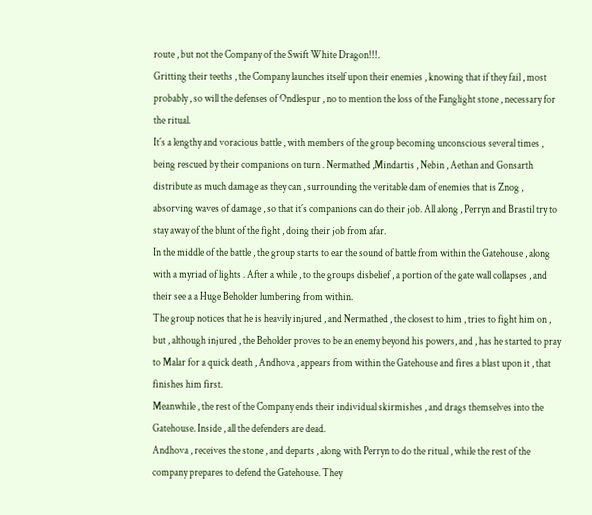route , but not the Company of the Swift White Dragon!!!.
Gritting their teeths , the Company launches itself upon their enemies , knowing that if they fail , most probably , so will the defenses of Ondlespur , no to mention the loss of the Fanglight stone , necessary for the ritual.
It´s a lengthy and voracious battle , with members of the group becoming unconscious several times , being rescued by their companions on turn . Nermathed ,Mindartis , Nebin , Aethan and Gonsarth distribute as much damage as they can , surrounding the veritable dam of enemies that is Znog , absorving waves of damage , so that it´s companions can do their job. All along , Perryn and Brastil try to stay away of the blunt of the fight , doing their job from afar.
In the middle of the battle , the group starts to ear the sound of battle from within the Gatehouse , along with a myriad of lights . After a while , to the groups disbelief , a portion of the gate wall collapses , and their see a a Huge Beholder lumbering from within.
The group notices that he is heavily injured , and Nermathed , the closest to him , tries to fight him on , but , although injured , the Beholder proves to be an enemy beyond his powers, and , has he started to pray to Malar for a quick death , Andhova , appears from within the Gatehouse and fires a blast upon it , that finishes him first.
Meanwhile , the rest of the Company ends their individual skirmishes , and drags themselves into the Gatehouse. Inside , all the defenders are dead.
Andhova , receives the stone , and departs , along with Perryn to do the ritual , while the rest of the company prepares to defend the Gatehouse. They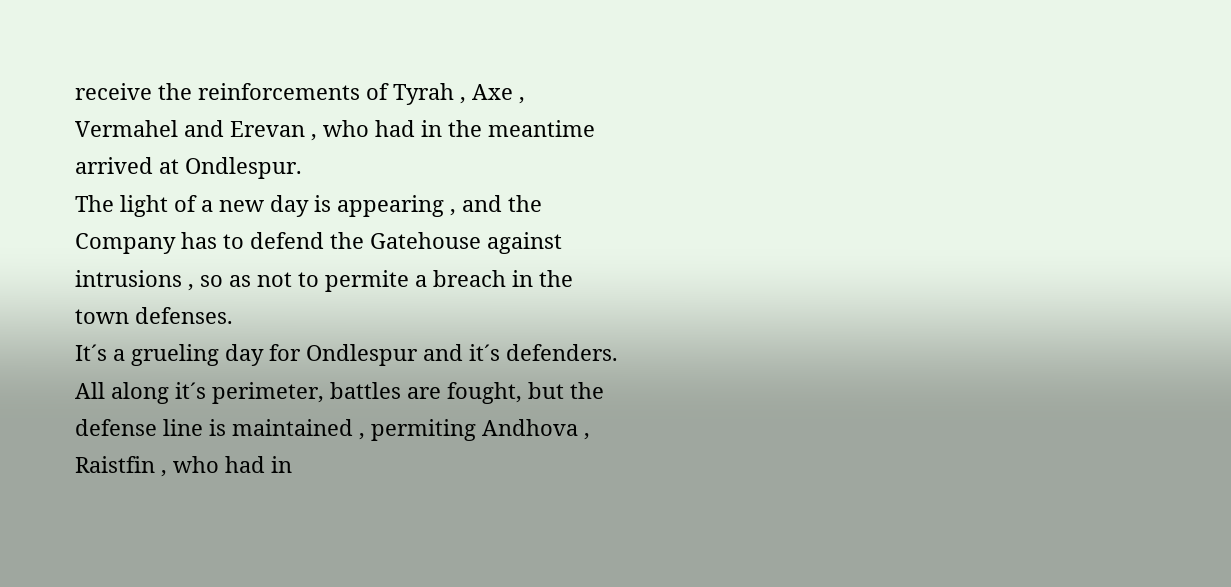receive the reinforcements of Tyrah , Axe , Vermahel and Erevan , who had in the meantime arrived at Ondlespur.
The light of a new day is appearing , and the Company has to defend the Gatehouse against intrusions , so as not to permite a breach in the town defenses.
It´s a grueling day for Ondlespur and it´s defenders. All along it´s perimeter, battles are fought, but the defense line is maintained , permiting Andhova , Raistfin , who had in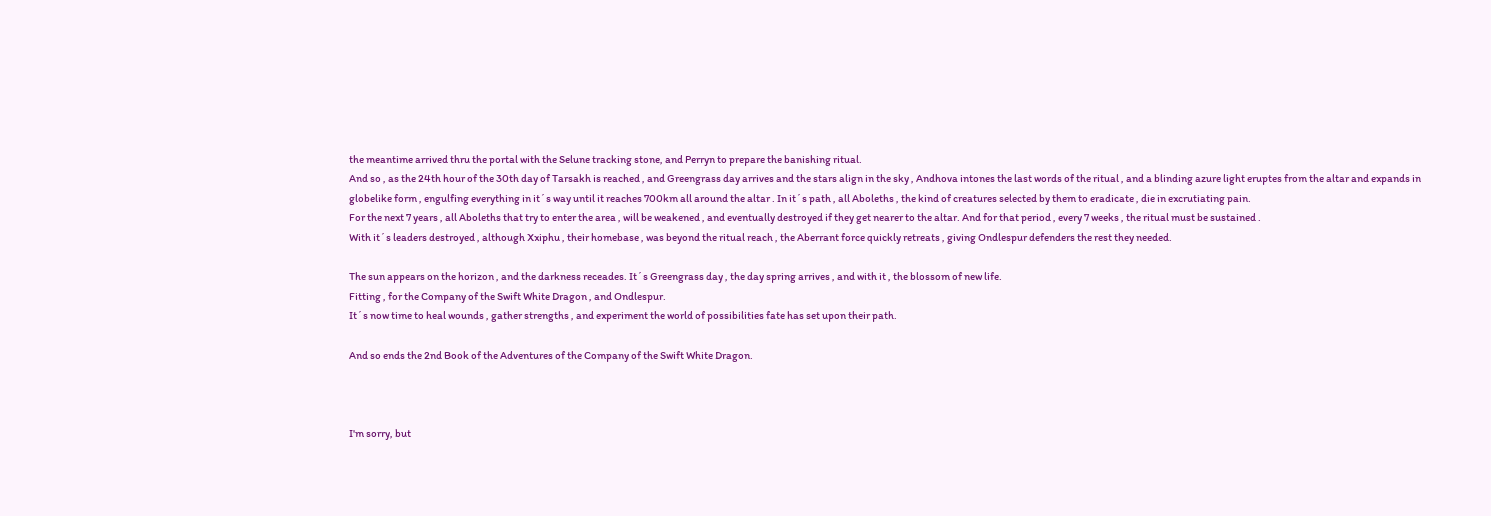the meantime arrived thru the portal with the Selune tracking stone, and Perryn to prepare the banishing ritual.
And so , as the 24th hour of the 30th day of Tarsakh is reached , and Greengrass day arrives and the stars align in the sky , Andhova intones the last words of the ritual , and a blinding azure light eruptes from the altar and expands in globelike form , engulfing everything in it´s way until it reaches 700km all around the altar . In it´s path , all Aboleths , the kind of creatures selected by them to eradicate , die in excrutiating pain.
For the next 7 years , all Aboleths that try to enter the area , will be weakened , and eventually destroyed if they get nearer to the altar. And for that period , every 7 weeks , the ritual must be sustained .
With it´s leaders destroyed , although Xxiphu , their homebase , was beyond the ritual reach , the Aberrant force quickly retreats , giving Ondlespur defenders the rest they needed.

The sun appears on the horizon , and the darkness receades. It´s Greengrass day , the day spring arrives , and with it , the blossom of new life.
Fitting , for the Company of the Swift White Dragon , and Ondlespur.
It´s now time to heal wounds , gather strengths , and experiment the world of possibilities fate has set upon their path.

And so ends the 2nd Book of the Adventures of the Company of the Swift White Dragon.



I'm sorry, but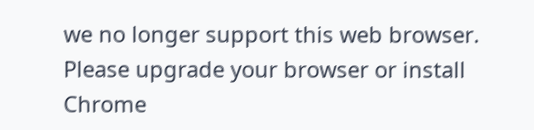we no longer support this web browser. Please upgrade your browser or install Chrome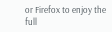or Firefox to enjoy the full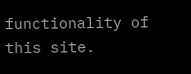functionality of this site.